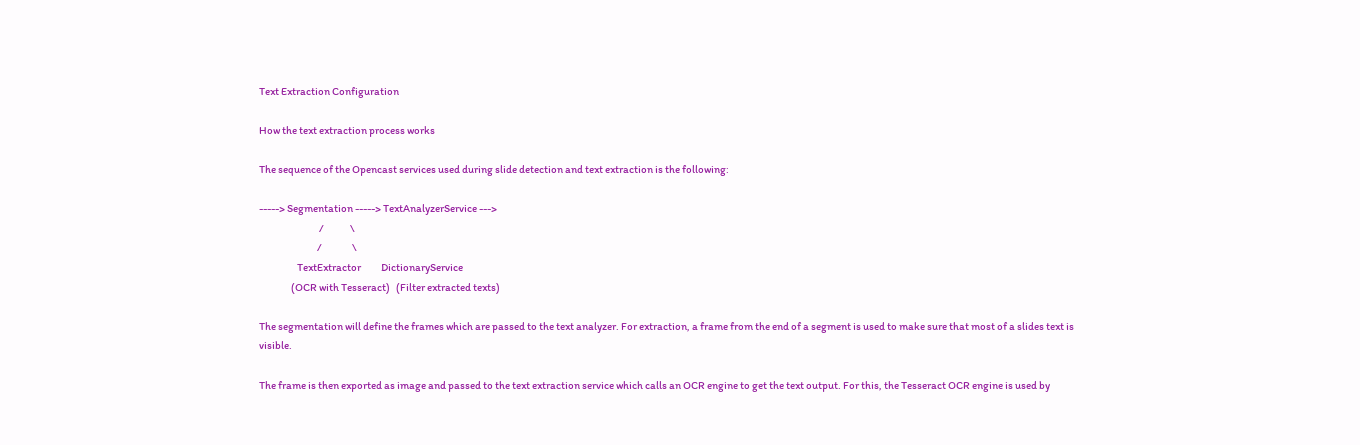Text Extraction Configuration

How the text extraction process works

The sequence of the Opencast services used during slide detection and text extraction is the following:

-----> Segmentation -----> TextAnalyzerService --->
                              /             \
                             /               \
                   TextExtractor          DictionaryService
                (OCR with Tesseract)   (Filter extracted texts)

The segmentation will define the frames which are passed to the text analyzer. For extraction, a frame from the end of a segment is used to make sure that most of a slides text is visible.

The frame is then exported as image and passed to the text extraction service which calls an OCR engine to get the text output. For this, the Tesseract OCR engine is used by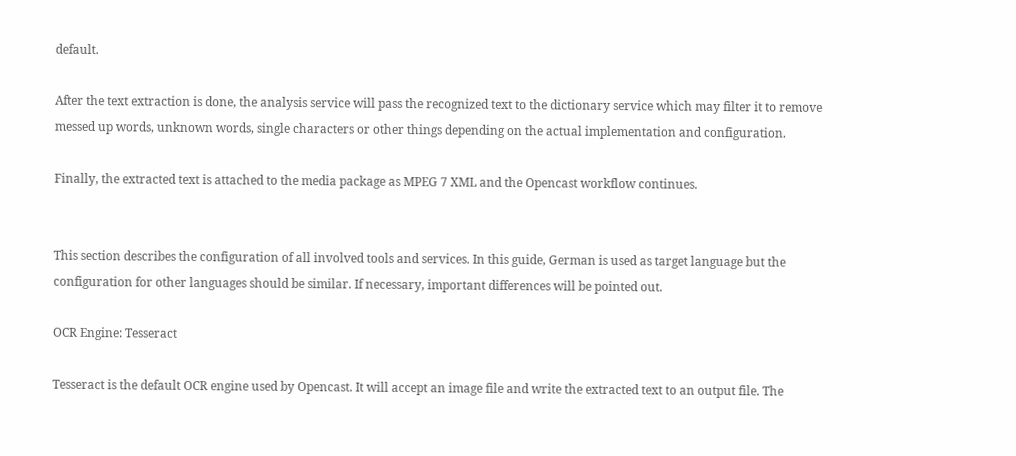default.

After the text extraction is done, the analysis service will pass the recognized text to the dictionary service which may filter it to remove messed up words, unknown words, single characters or other things depending on the actual implementation and configuration.

Finally, the extracted text is attached to the media package as MPEG 7 XML and the Opencast workflow continues.


This section describes the configuration of all involved tools and services. In this guide, German is used as target language but the configuration for other languages should be similar. If necessary, important differences will be pointed out.

OCR Engine: Tesseract

Tesseract is the default OCR engine used by Opencast. It will accept an image file and write the extracted text to an output file. The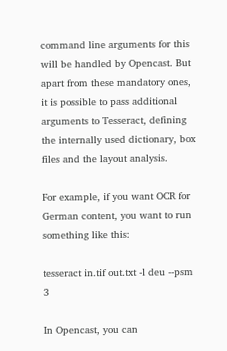command line arguments for this will be handled by Opencast. But apart from these mandatory ones, it is possible to pass additional arguments to Tesseract, defining the internally used dictionary, box files and the layout analysis.

For example, if you want OCR for German content, you want to run something like this:

tesseract in.tif out.txt -l deu --psm 3

In Opencast, you can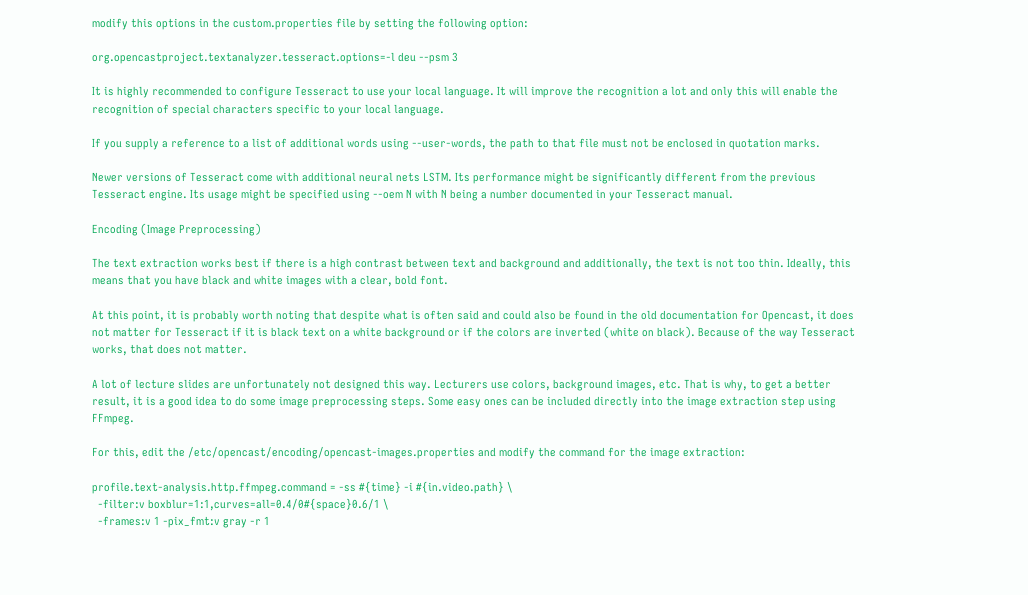modify this options in the custom.properties file by setting the following option:

org.opencastproject.textanalyzer.tesseract.options=-l deu --psm 3

It is highly recommended to configure Tesseract to use your local language. It will improve the recognition a lot and only this will enable the recognition of special characters specific to your local language.

If you supply a reference to a list of additional words using --user-words, the path to that file must not be enclosed in quotation marks.

Newer versions of Tesseract come with additional neural nets LSTM. Its performance might be significantly different from the previous Tesseract engine. Its usage might be specified using --oem N with N being a number documented in your Tesseract manual.

Encoding (Image Preprocessing)

The text extraction works best if there is a high contrast between text and background and additionally, the text is not too thin. Ideally, this means that you have black and white images with a clear, bold font.

At this point, it is probably worth noting that despite what is often said and could also be found in the old documentation for Opencast, it does not matter for Tesseract if it is black text on a white background or if the colors are inverted (white on black). Because of the way Tesseract works, that does not matter.

A lot of lecture slides are unfortunately not designed this way. Lecturers use colors, background images, etc. That is why, to get a better result, it is a good idea to do some image preprocessing steps. Some easy ones can be included directly into the image extraction step using FFmpeg.

For this, edit the /etc/opencast/encoding/opencast-images.properties and modify the command for the image extraction:

profile.text-analysis.http.ffmpeg.command = -ss #{time} -i #{in.video.path} \
  -filter:v boxblur=1:1,curves=all=0.4/0#{space}0.6/1 \
  -frames:v 1 -pix_fmt:v gray -r 1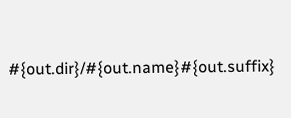#{out.dir}/#{out.name}#{out.suffix}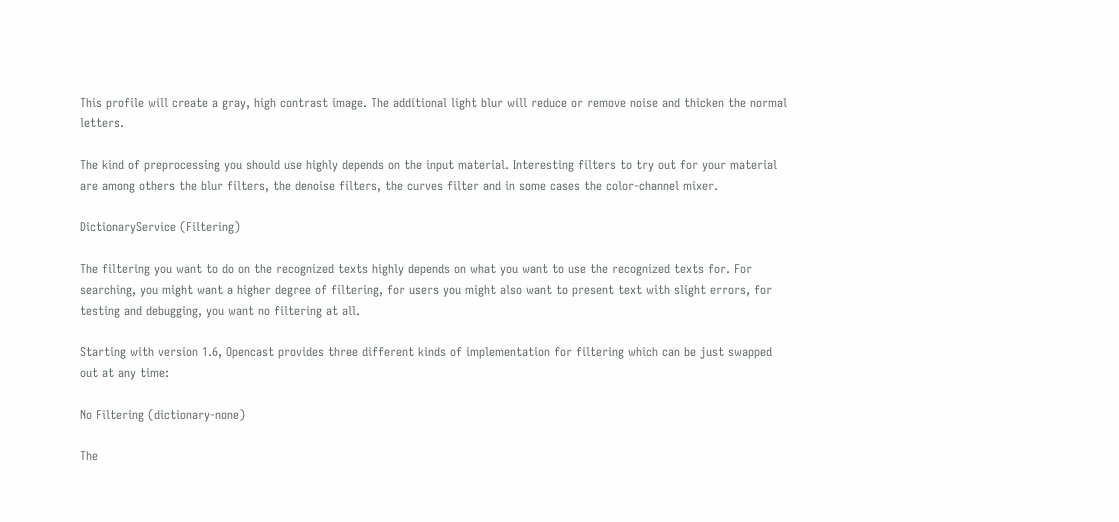This profile will create a gray, high contrast image. The additional light blur will reduce or remove noise and thicken the normal letters.

The kind of preprocessing you should use highly depends on the input material. Interesting filters to try out for your material are among others the blur filters, the denoise filters, the curves filter and in some cases the color-channel mixer.

DictionaryService (Filtering)

The filtering you want to do on the recognized texts highly depends on what you want to use the recognized texts for. For searching, you might want a higher degree of filtering, for users you might also want to present text with slight errors, for testing and debugging, you want no filtering at all.

Starting with version 1.6, Opencast provides three different kinds of implementation for filtering which can be just swapped out at any time:

No Filtering (dictionary-none)

The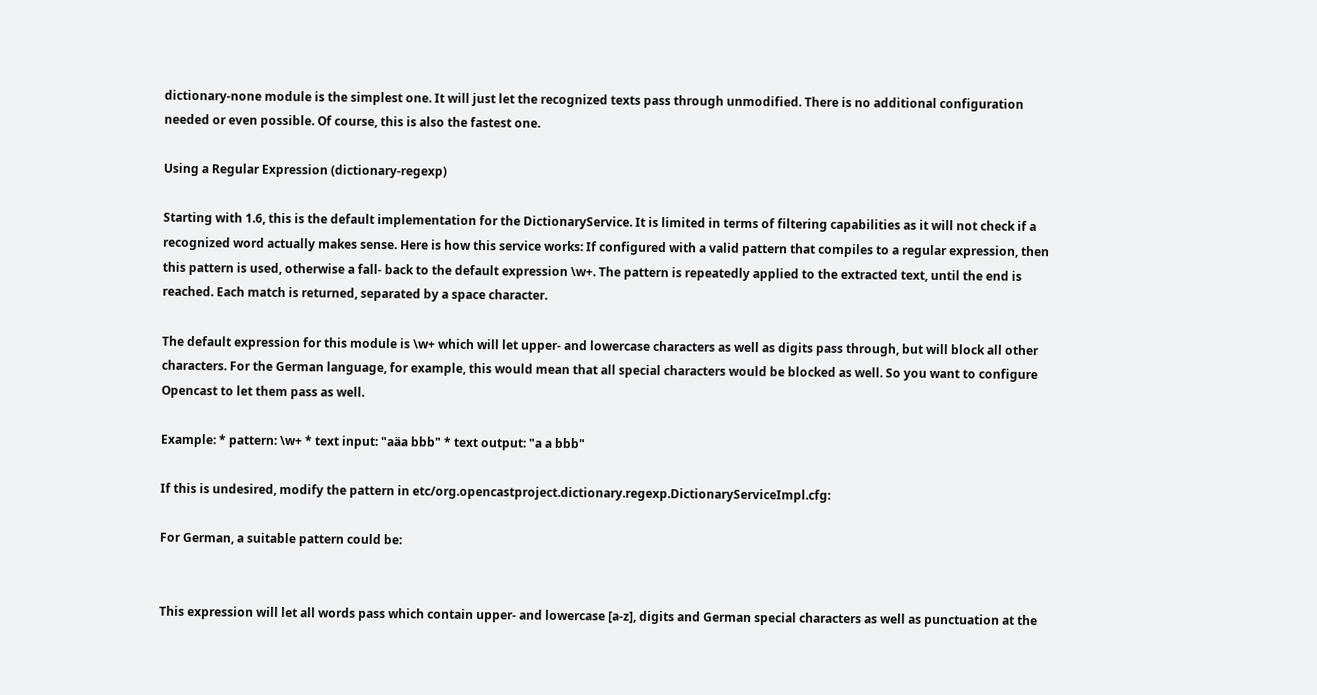dictionary-none module is the simplest one. It will just let the recognized texts pass through unmodified. There is no additional configuration needed or even possible. Of course, this is also the fastest one.

Using a Regular Expression (dictionary-regexp)

Starting with 1.6, this is the default implementation for the DictionaryService. It is limited in terms of filtering capabilities as it will not check if a recognized word actually makes sense. Here is how this service works: If configured with a valid pattern that compiles to a regular expression, then this pattern is used, otherwise a fall- back to the default expression \w+. The pattern is repeatedly applied to the extracted text, until the end is reached. Each match is returned, separated by a space character.

The default expression for this module is \w+ which will let upper- and lowercase characters as well as digits pass through, but will block all other characters. For the German language, for example, this would mean that all special characters would be blocked as well. So you want to configure Opencast to let them pass as well.

Example: * pattern: \w+ * text input: "aäa bbb" * text output: "a a bbb"

If this is undesired, modify the pattern in etc/org.opencastproject.dictionary.regexp.DictionaryServiceImpl.cfg:

For German, a suitable pattern could be:


This expression will let all words pass which contain upper- and lowercase [a-z], digits and German special characters as well as punctuation at the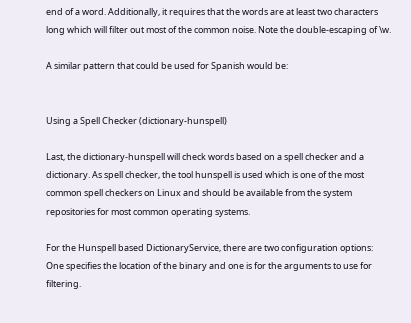end of a word. Additionally, it requires that the words are at least two characters long which will filter out most of the common noise. Note the double-escaping of \w.

A similar pattern that could be used for Spanish would be:


Using a Spell Checker (dictionary-hunspell)

Last, the dictionary-hunspell will check words based on a spell checker and a dictionary. As spell checker, the tool hunspell is used which is one of the most common spell checkers on Linux and should be available from the system repositories for most common operating systems.

For the Hunspell based DictionaryService, there are two configuration options: One specifies the location of the binary and one is for the arguments to use for filtering.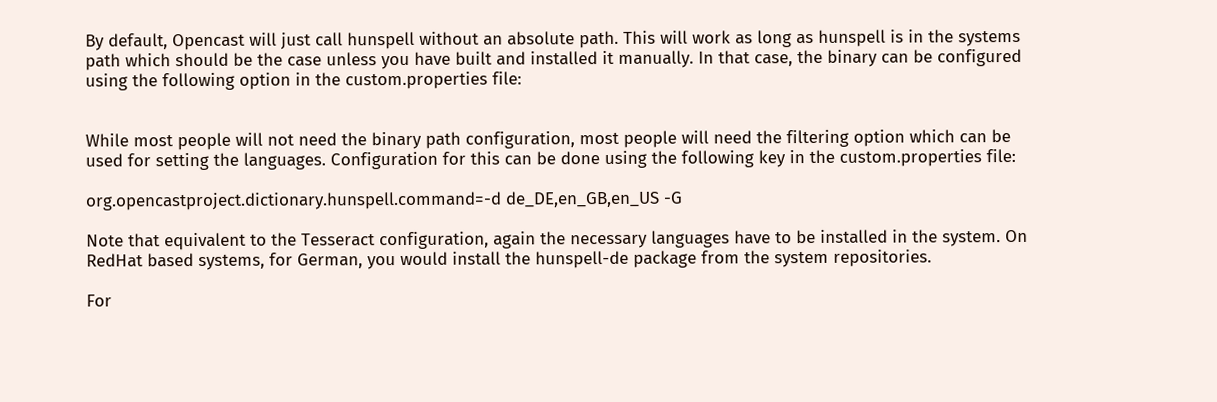By default, Opencast will just call hunspell without an absolute path. This will work as long as hunspell is in the systems path which should be the case unless you have built and installed it manually. In that case, the binary can be configured using the following option in the custom.properties file:


While most people will not need the binary path configuration, most people will need the filtering option which can be used for setting the languages. Configuration for this can be done using the following key in the custom.properties file:

org.opencastproject.dictionary.hunspell.command=-d de_DE,en_GB,en_US -G

Note that equivalent to the Tesseract configuration, again the necessary languages have to be installed in the system. On RedHat based systems, for German, you would install the hunspell-de package from the system repositories.

For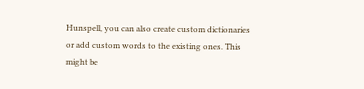Hunspell, you can also create custom dictionaries or add custom words to the existing ones. This might be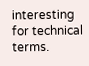interesting for technical terms.